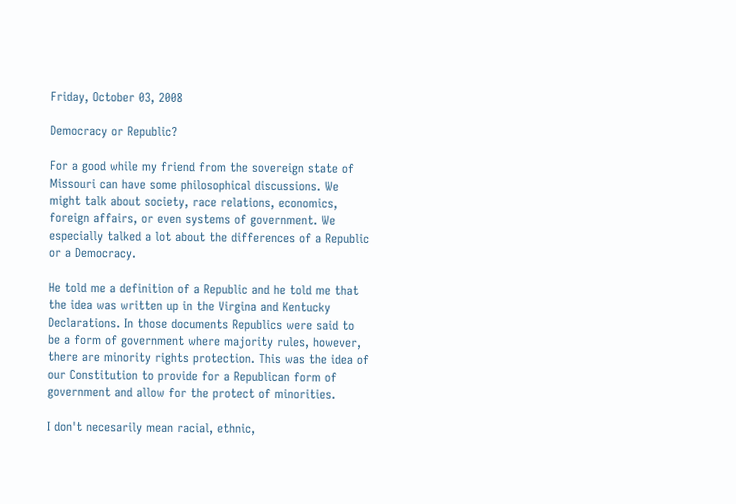Friday, October 03, 2008

Democracy or Republic?

For a good while my friend from the sovereign state of Missouri can have some philosophical discussions. We might talk about society, race relations, economics, foreign affairs, or even systems of government. We especially talked a lot about the differences of a Republic or a Democracy.

He told me a definition of a Republic and he told me that the idea was written up in the Virgina and Kentucky Declarations. In those documents Republics were said to be a form of government where majority rules, however, there are minority rights protection. This was the idea of our Constitution to provide for a Republican form of government and allow for the protect of minorities.

I don't necesarily mean racial, ethnic,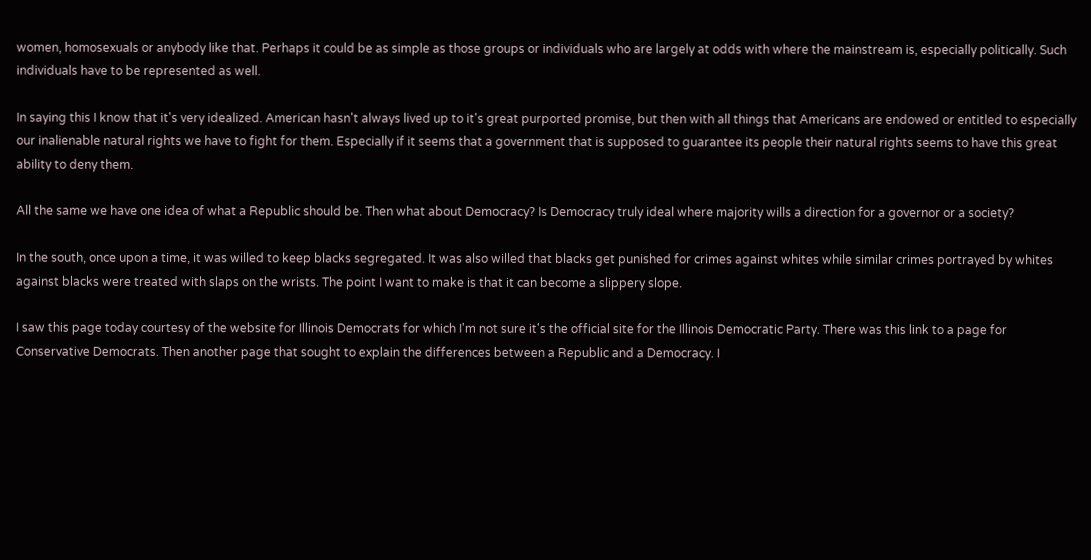women, homosexuals or anybody like that. Perhaps it could be as simple as those groups or individuals who are largely at odds with where the mainstream is, especially politically. Such individuals have to be represented as well.

In saying this I know that it's very idealized. American hasn't always lived up to it's great purported promise, but then with all things that Americans are endowed or entitled to especially our inalienable natural rights we have to fight for them. Especially if it seems that a government that is supposed to guarantee its people their natural rights seems to have this great ability to deny them.

All the same we have one idea of what a Republic should be. Then what about Democracy? Is Democracy truly ideal where majority wills a direction for a governor or a society?

In the south, once upon a time, it was willed to keep blacks segregated. It was also willed that blacks get punished for crimes against whites while similar crimes portrayed by whites against blacks were treated with slaps on the wrists. The point I want to make is that it can become a slippery slope.

I saw this page today courtesy of the website for Illinois Democrats for which I'm not sure it's the official site for the Illinois Democratic Party. There was this link to a page for Conservative Democrats. Then another page that sought to explain the differences between a Republic and a Democracy. I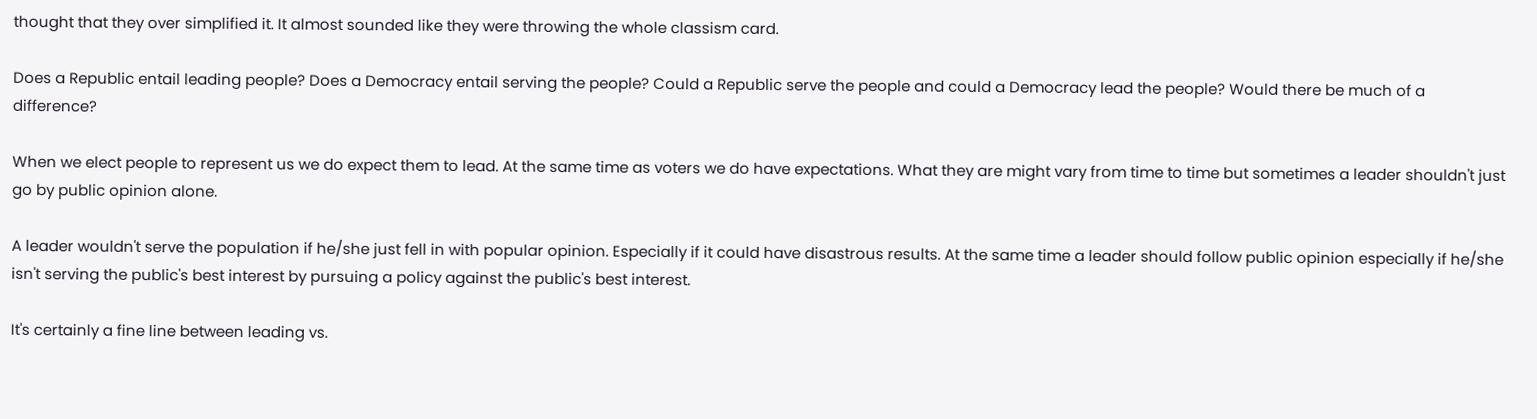thought that they over simplified it. It almost sounded like they were throwing the whole classism card.

Does a Republic entail leading people? Does a Democracy entail serving the people? Could a Republic serve the people and could a Democracy lead the people? Would there be much of a difference?

When we elect people to represent us we do expect them to lead. At the same time as voters we do have expectations. What they are might vary from time to time but sometimes a leader shouldn't just go by public opinion alone.

A leader wouldn't serve the population if he/she just fell in with popular opinion. Especially if it could have disastrous results. At the same time a leader should follow public opinion especially if he/she isn't serving the public's best interest by pursuing a policy against the public's best interest.

It's certainly a fine line between leading vs.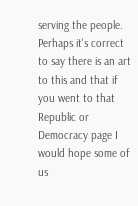serving the people. Perhaps it's correct to say there is an art to this and that if you went to that Republic or Democracy page I would hope some of us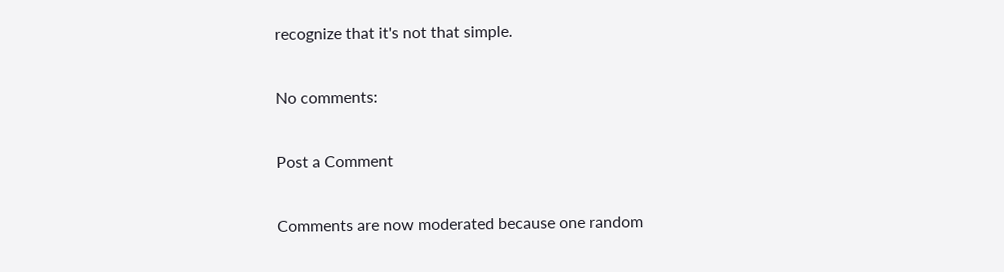recognize that it's not that simple.

No comments:

Post a Comment

Comments are now moderated because one random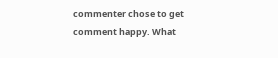commenter chose to get comment happy. What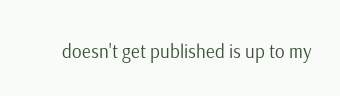doesn't get published is up to my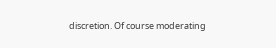discretion. Of course moderating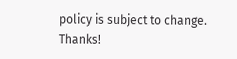policy is subject to change. Thanks!